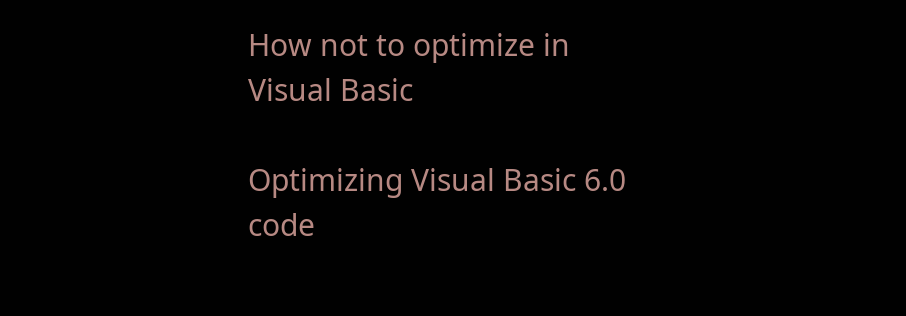How not to optimize in Visual Basic

Optimizing Visual Basic 6.0 code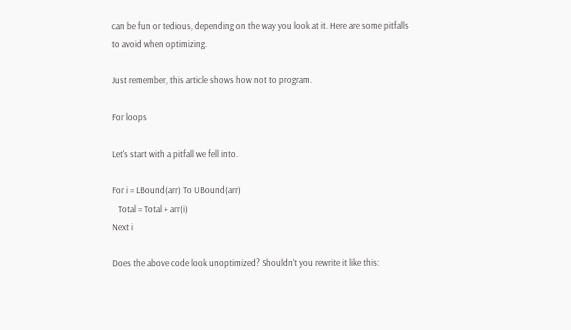can be fun or tedious, depending on the way you look at it. Here are some pitfalls to avoid when optimizing.

Just remember, this article shows how not to program.

For loops

Let's start with a pitfall we fell into.

For i = LBound(arr) To UBound(arr)
   Total = Total + arr(i)
Next i

Does the above code look unoptimized? Shouldn't you rewrite it like this: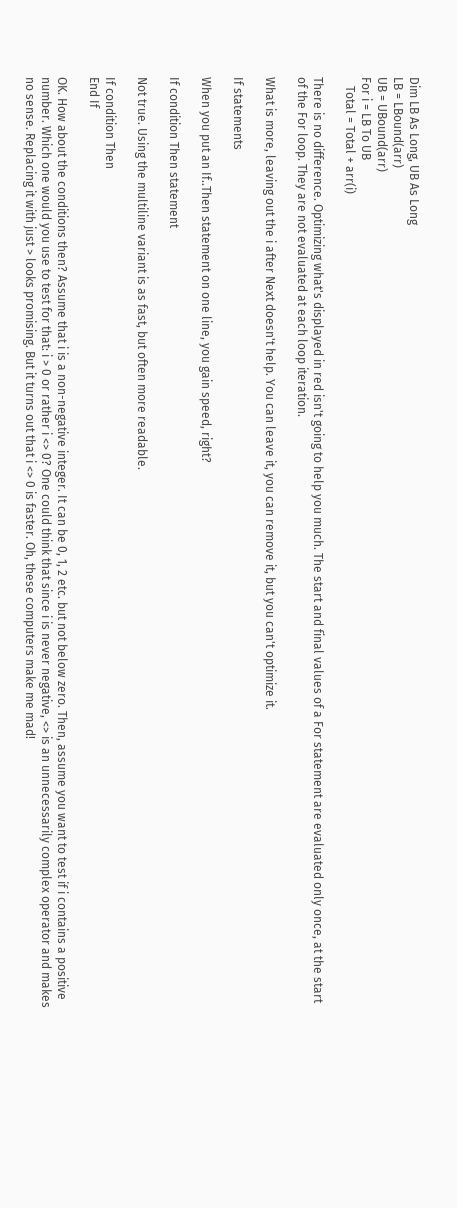Dim LB As Long, UB As Long
LB = LBound(arr)
UB = UBound(arr)
For i = LB To UB
   Total = Total + arr(i)

There is no difference. Optimizing what's displayed in red isn't going to help you much. The start and final values of a For statement are evaluated only once, at the start of the For loop. They are not evaluated at each loop iteration.

What is more, leaving out the i after Next doesn't help. You can leave it, you can remove it, but you can't optimize it.

If statements

When you put an If..Then statement on one line, you gain speed, right?

If condition Then statement

Not true. Using the multiline variant is as fast, but often more readable.

If condition Then
End If

OK. How about the conditions then? Assume that i is a non-negative integer. It can be 0, 1, 2 etc. but not below zero. Then, assume you want to test if i contains a positive number. Which one would you use to test for that: i > 0 or rather i <> 0? One could think that since i is never negative, <> is an unnecessarily complex operator and makes no sense. Replacing it with just > looks promising. But it turns out that i <> 0 is faster. Oh, these computers make me mad!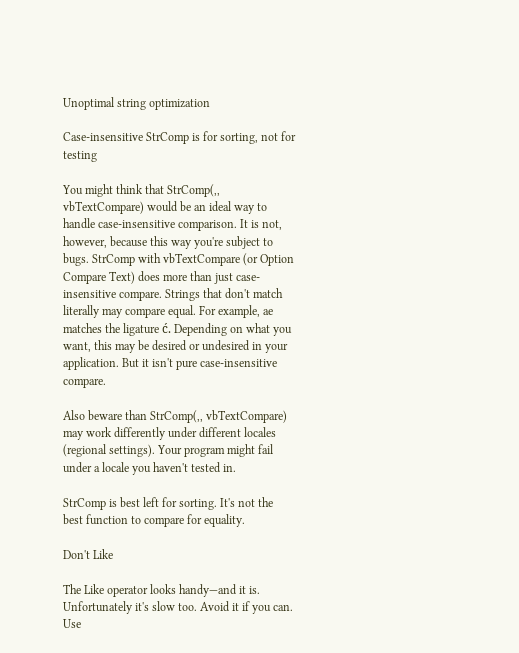Unoptimal string optimization

Case-insensitive StrComp is for sorting, not for testing

You might think that StrComp(,, vbTextCompare) would be an ideal way to handle case-insensitive comparison. It is not, however, because this way you're subject to bugs. StrComp with vbTextCompare (or Option Compare Text) does more than just case-insensitive compare. Strings that don't match literally may compare equal. For example, ae matches the ligature ć. Depending on what you want, this may be desired or undesired in your application. But it isn't pure case-insensitive compare.

Also beware than StrComp(,, vbTextCompare) may work differently under different locales (regional settings). Your program might fail under a locale you haven't tested in.

StrComp is best left for sorting. It's not the best function to compare for equality.

Don't Like

The Like operator looks handy—and it is. Unfortunately it's slow too. Avoid it if you can. Use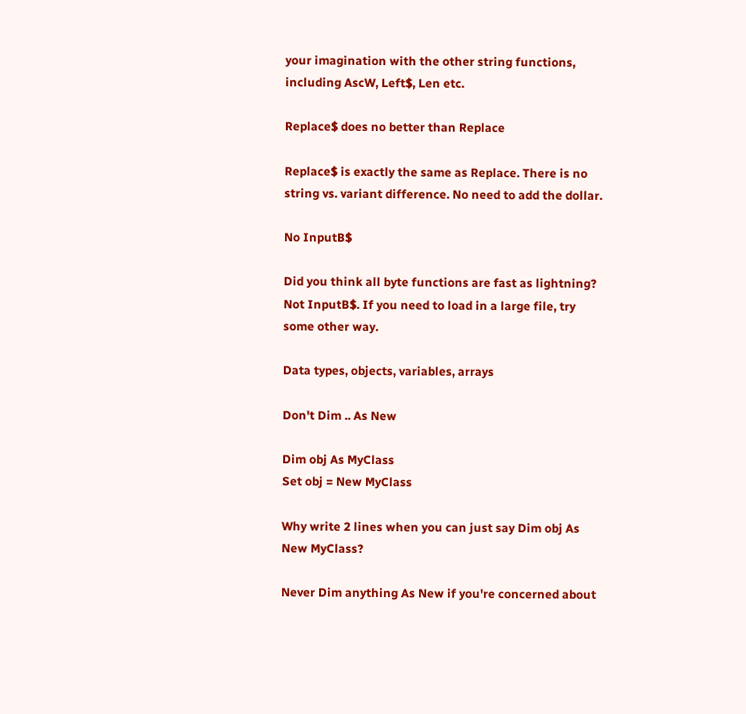your imagination with the other string functions, including AscW, Left$, Len etc.

Replace$ does no better than Replace

Replace$ is exactly the same as Replace. There is no string vs. variant difference. No need to add the dollar.

No InputB$

Did you think all byte functions are fast as lightning? Not InputB$. If you need to load in a large file, try some other way.

Data types, objects, variables, arrays

Don't Dim .. As New

Dim obj As MyClass
Set obj = New MyClass

Why write 2 lines when you can just say Dim obj As New MyClass?

Never Dim anything As New if you're concerned about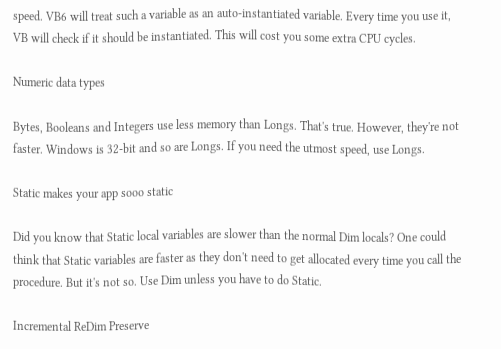speed. VB6 will treat such a variable as an auto-instantiated variable. Every time you use it, VB will check if it should be instantiated. This will cost you some extra CPU cycles.

Numeric data types

Bytes, Booleans and Integers use less memory than Longs. That's true. However, they're not faster. Windows is 32-bit and so are Longs. If you need the utmost speed, use Longs.

Static makes your app sooo static

Did you know that Static local variables are slower than the normal Dim locals? One could think that Static variables are faster as they don't need to get allocated every time you call the procedure. But it's not so. Use Dim unless you have to do Static.

Incremental ReDim Preserve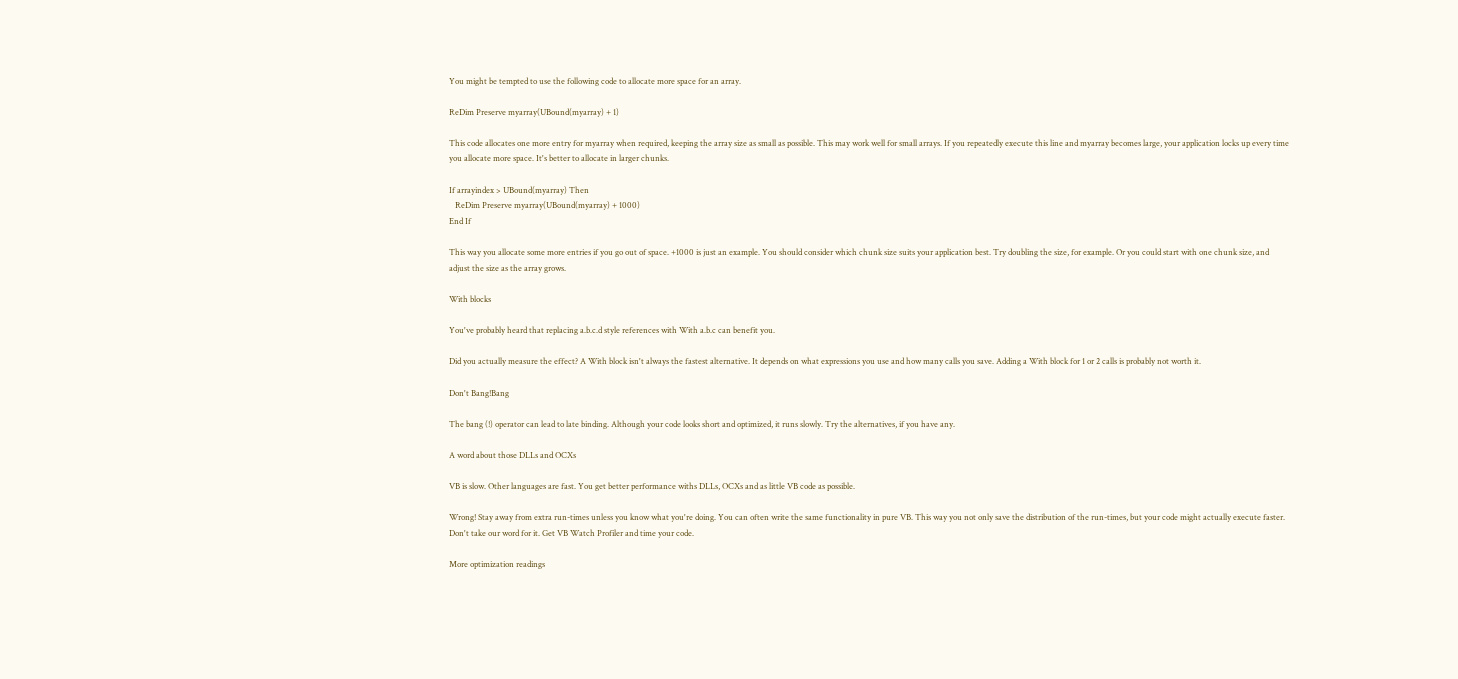You might be tempted to use the following code to allocate more space for an array.

ReDim Preserve myarray(UBound(myarray) + 1)

This code allocates one more entry for myarray when required, keeping the array size as small as possible. This may work well for small arrays. If you repeatedly execute this line and myarray becomes large, your application locks up every time you allocate more space. It's better to allocate in larger chunks.

If arrayindex > UBound(myarray) Then
   ReDim Preserve myarray(UBound(myarray) + 1000)
End If

This way you allocate some more entries if you go out of space. +1000 is just an example. You should consider which chunk size suits your application best. Try doubling the size, for example. Or you could start with one chunk size, and adjust the size as the array grows.

With blocks

You've probably heard that replacing a.b.c.d style references with With a.b.c can benefit you.

Did you actually measure the effect? A With block isn't always the fastest alternative. It depends on what expressions you use and how many calls you save. Adding a With block for 1 or 2 calls is probably not worth it.

Don't Bang!Bang

The bang (!) operator can lead to late binding. Although your code looks short and optimized, it runs slowly. Try the alternatives, if you have any.

A word about those DLLs and OCXs

VB is slow. Other languages are fast. You get better performance withs DLLs, OCXs and as little VB code as possible.

Wrong! Stay away from extra run-times unless you know what you're doing. You can often write the same functionality in pure VB. This way you not only save the distribution of the run-times, but your code might actually execute faster. Don't take our word for it. Get VB Watch Profiler and time your code.

More optimization readings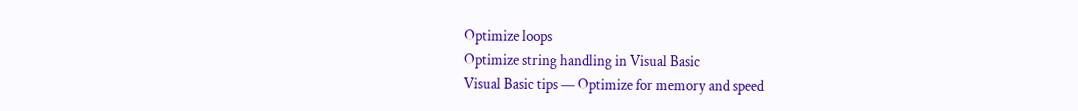Optimize loops
Optimize string handling in Visual Basic
Visual Basic tips — Optimize for memory and speed